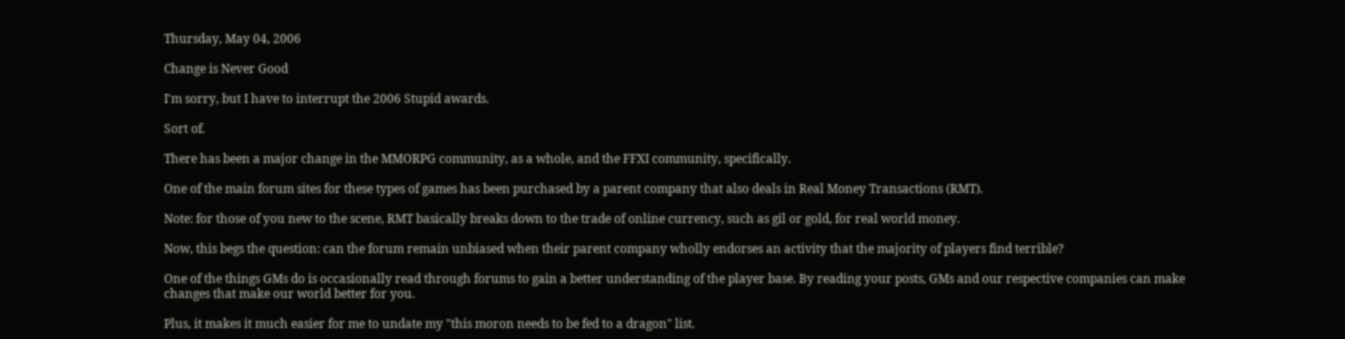Thursday, May 04, 2006

Change is Never Good

I'm sorry, but I have to interrupt the 2006 Stupid awards.

Sort of.

There has been a major change in the MMORPG community, as a whole, and the FFXI community, specifically.

One of the main forum sites for these types of games has been purchased by a parent company that also deals in Real Money Transactions (RMT).

Note: for those of you new to the scene, RMT basically breaks down to the trade of online currency, such as gil or gold, for real world money.

Now, this begs the question: can the forum remain unbiased when their parent company wholly endorses an activity that the majority of players find terrible?

One of the things GMs do is occasionally read through forums to gain a better understanding of the player base. By reading your posts, GMs and our respective companies can make changes that make our world better for you.

Plus, it makes it much easier for me to undate my "this moron needs to be fed to a dragon" list.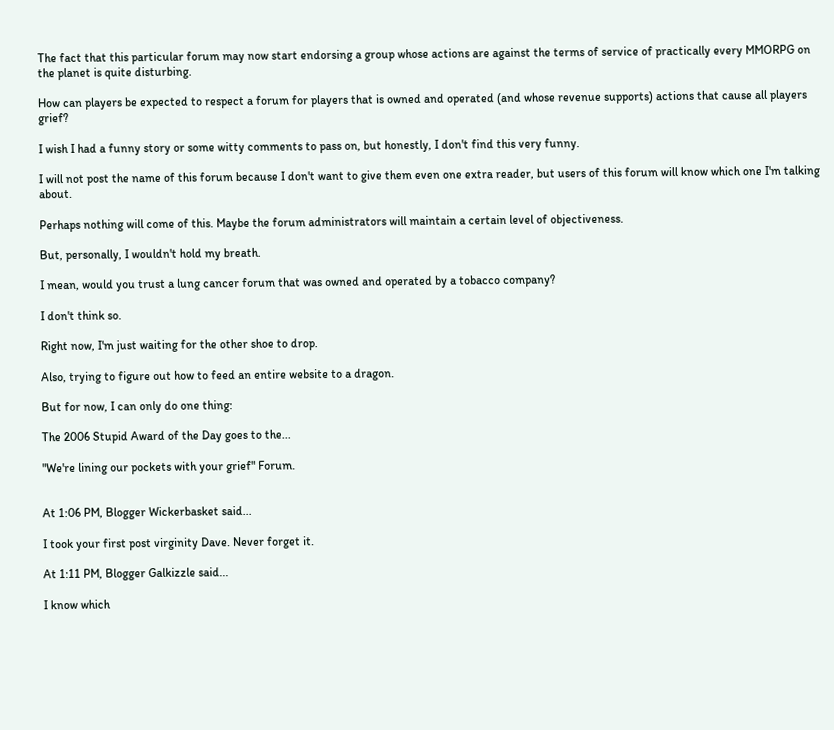The fact that this particular forum may now start endorsing a group whose actions are against the terms of service of practically every MMORPG on the planet is quite disturbing.

How can players be expected to respect a forum for players that is owned and operated (and whose revenue supports) actions that cause all players grief?

I wish I had a funny story or some witty comments to pass on, but honestly, I don't find this very funny.

I will not post the name of this forum because I don't want to give them even one extra reader, but users of this forum will know which one I'm talking about.

Perhaps nothing will come of this. Maybe the forum administrators will maintain a certain level of objectiveness.

But, personally, I wouldn't hold my breath.

I mean, would you trust a lung cancer forum that was owned and operated by a tobacco company?

I don't think so.

Right now, I'm just waiting for the other shoe to drop.

Also, trying to figure out how to feed an entire website to a dragon.

But for now, I can only do one thing:

The 2006 Stupid Award of the Day goes to the...

"We're lining our pockets with your grief" Forum.


At 1:06 PM, Blogger Wickerbasket said...

I took your first post virginity Dave. Never forget it.

At 1:11 PM, Blogger Galkizzle said...

I know which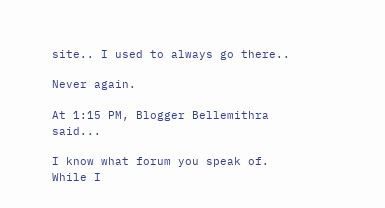site.. I used to always go there..

Never again.

At 1:15 PM, Blogger Bellemithra said...

I know what forum you speak of. While I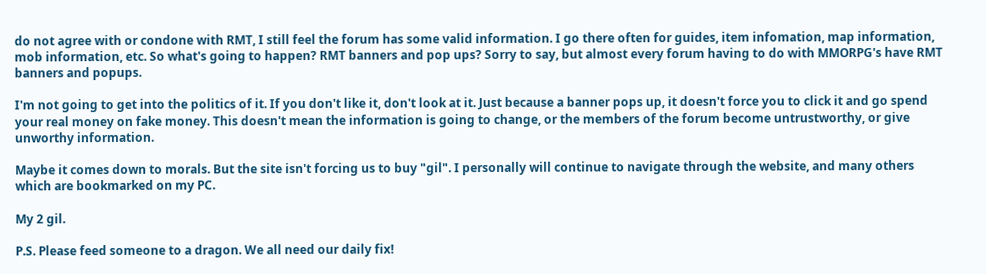do not agree with or condone with RMT, I still feel the forum has some valid information. I go there often for guides, item infomation, map information, mob information, etc. So what's going to happen? RMT banners and pop ups? Sorry to say, but almost every forum having to do with MMORPG's have RMT banners and popups.

I'm not going to get into the politics of it. If you don't like it, don't look at it. Just because a banner pops up, it doesn't force you to click it and go spend your real money on fake money. This doesn't mean the information is going to change, or the members of the forum become untrustworthy, or give unworthy information.

Maybe it comes down to morals. But the site isn't forcing us to buy "gil". I personally will continue to navigate through the website, and many others which are bookmarked on my PC.

My 2 gil.

P.S. Please feed someone to a dragon. We all need our daily fix!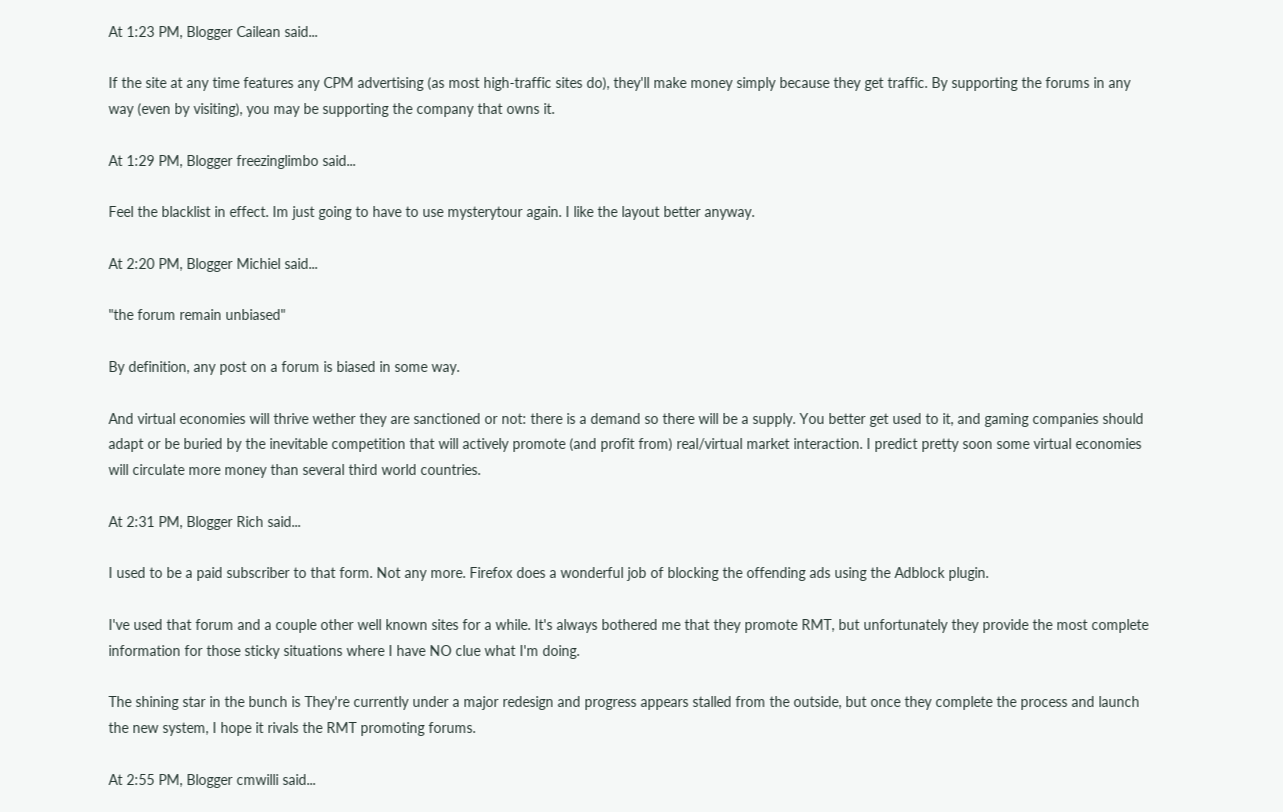At 1:23 PM, Blogger Cailean said...

If the site at any time features any CPM advertising (as most high-traffic sites do), they'll make money simply because they get traffic. By supporting the forums in any way (even by visiting), you may be supporting the company that owns it.

At 1:29 PM, Blogger freezinglimbo said...

Feel the blacklist in effect. Im just going to have to use mysterytour again. I like the layout better anyway.

At 2:20 PM, Blogger Michiel said...

"the forum remain unbiased"

By definition, any post on a forum is biased in some way.

And virtual economies will thrive wether they are sanctioned or not: there is a demand so there will be a supply. You better get used to it, and gaming companies should adapt or be buried by the inevitable competition that will actively promote (and profit from) real/virtual market interaction. I predict pretty soon some virtual economies will circulate more money than several third world countries.

At 2:31 PM, Blogger Rich said...

I used to be a paid subscriber to that form. Not any more. Firefox does a wonderful job of blocking the offending ads using the Adblock plugin.

I've used that forum and a couple other well known sites for a while. It's always bothered me that they promote RMT, but unfortunately they provide the most complete information for those sticky situations where I have NO clue what I'm doing.

The shining star in the bunch is They're currently under a major redesign and progress appears stalled from the outside, but once they complete the process and launch the new system, I hope it rivals the RMT promoting forums.

At 2:55 PM, Blogger cmwilli said...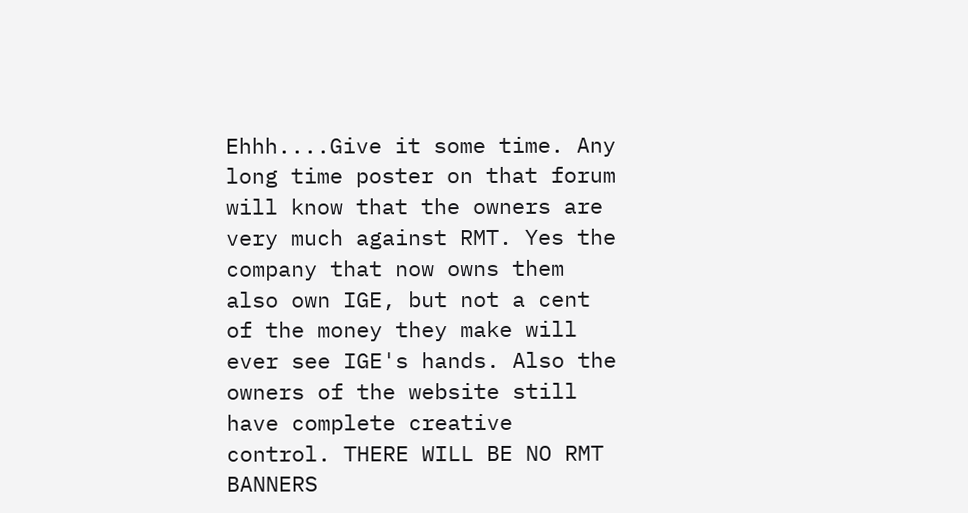Ehhh....Give it some time. Any long time poster on that forum will know that the owners are very much against RMT. Yes the company that now owns them also own IGE, but not a cent of the money they make will ever see IGE's hands. Also the owners of the website still have complete creative control. THERE WILL BE NO RMT BANNERS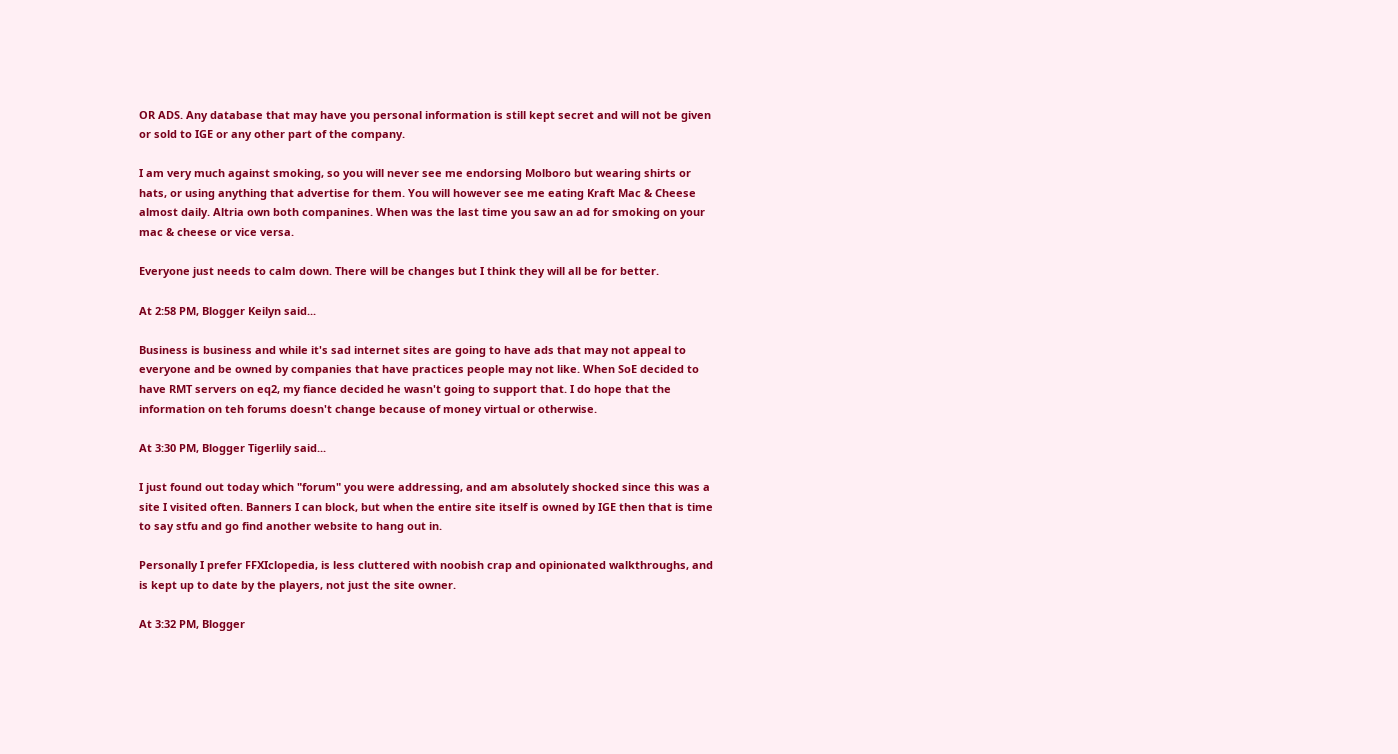OR ADS. Any database that may have you personal information is still kept secret and will not be given or sold to IGE or any other part of the company.

I am very much against smoking, so you will never see me endorsing Molboro but wearing shirts or hats, or using anything that advertise for them. You will however see me eating Kraft Mac & Cheese almost daily. Altria own both companines. When was the last time you saw an ad for smoking on your mac & cheese or vice versa.

Everyone just needs to calm down. There will be changes but I think they will all be for better.

At 2:58 PM, Blogger Keilyn said...

Business is business and while it's sad internet sites are going to have ads that may not appeal to everyone and be owned by companies that have practices people may not like. When SoE decided to have RMT servers on eq2, my fiance decided he wasn't going to support that. I do hope that the information on teh forums doesn't change because of money virtual or otherwise.

At 3:30 PM, Blogger Tigerlily said...

I just found out today which "forum" you were addressing, and am absolutely shocked since this was a site I visited often. Banners I can block, but when the entire site itself is owned by IGE then that is time to say stfu and go find another website to hang out in.

Personally I prefer FFXIclopedia, is less cluttered with noobish crap and opinionated walkthroughs, and is kept up to date by the players, not just the site owner.

At 3:32 PM, Blogger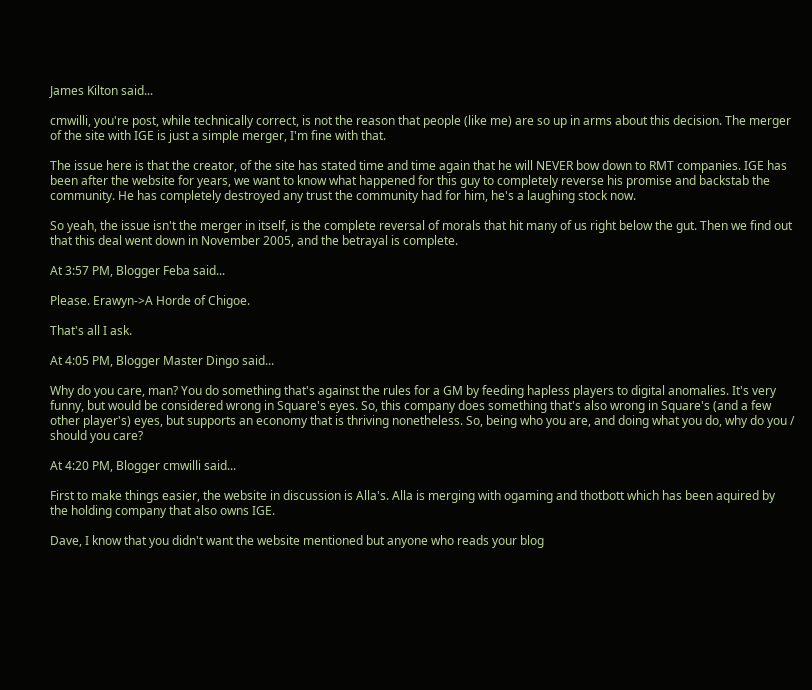James Kilton said...

cmwilli, you're post, while technically correct, is not the reason that people (like me) are so up in arms about this decision. The merger of the site with IGE is just a simple merger, I'm fine with that.

The issue here is that the creator, of the site has stated time and time again that he will NEVER bow down to RMT companies. IGE has been after the website for years, we want to know what happened for this guy to completely reverse his promise and backstab the community. He has completely destroyed any trust the community had for him, he's a laughing stock now.

So yeah, the issue isn't the merger in itself, is the complete reversal of morals that hit many of us right below the gut. Then we find out that this deal went down in November 2005, and the betrayal is complete.

At 3:57 PM, Blogger Feba said...

Please. Erawyn->A Horde of Chigoe.

That's all I ask.

At 4:05 PM, Blogger Master Dingo said...

Why do you care, man? You do something that's against the rules for a GM by feeding hapless players to digital anomalies. It's very funny, but would be considered wrong in Square's eyes. So, this company does something that's also wrong in Square's (and a few other player's) eyes, but supports an economy that is thriving nonetheless. So, being who you are, and doing what you do, why do you / should you care?

At 4:20 PM, Blogger cmwilli said...

First to make things easier, the website in discussion is Alla's. Alla is merging with ogaming and thotbott which has been aquired by the holding company that also owns IGE.

Dave, I know that you didn't want the website mentioned but anyone who reads your blog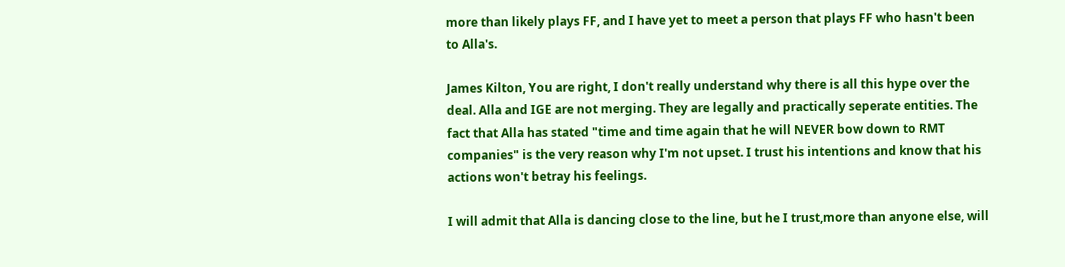more than likely plays FF, and I have yet to meet a person that plays FF who hasn't been to Alla's.

James Kilton, You are right, I don't really understand why there is all this hype over the deal. Alla and IGE are not merging. They are legally and practically seperate entities. The fact that Alla has stated "time and time again that he will NEVER bow down to RMT companies" is the very reason why I'm not upset. I trust his intentions and know that his actions won't betray his feelings.

I will admit that Alla is dancing close to the line, but he I trust,more than anyone else, will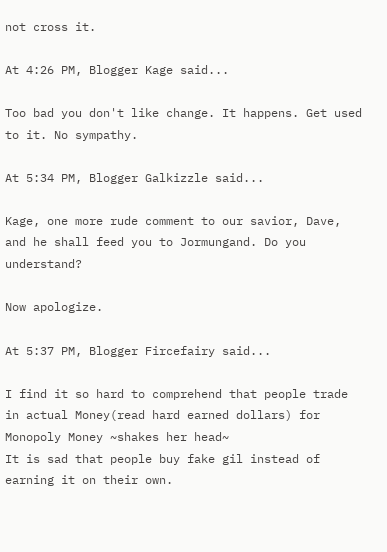not cross it.

At 4:26 PM, Blogger Kage said...

Too bad you don't like change. It happens. Get used to it. No sympathy.

At 5:34 PM, Blogger Galkizzle said...

Kage, one more rude comment to our savior, Dave, and he shall feed you to Jormungand. Do you understand?

Now apologize.

At 5:37 PM, Blogger Fircefairy said...

I find it so hard to comprehend that people trade in actual Money(read hard earned dollars) for Monopoly Money ~shakes her head~
It is sad that people buy fake gil instead of earning it on their own.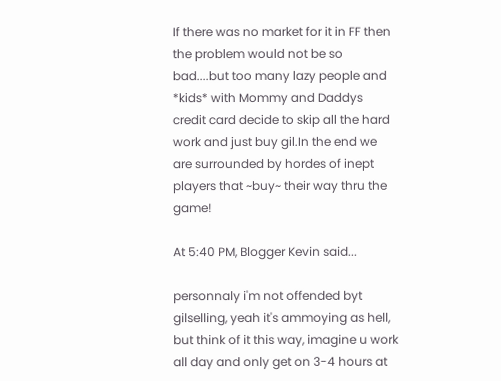If there was no market for it in FF then the problem would not be so bad....but too many lazy people and *kids* with Mommy and Daddys credit card decide to skip all the hard work and just buy gil.In the end we are surrounded by hordes of inept players that ~buy~ their way thru the game!

At 5:40 PM, Blogger Kevin said...

personnaly i'm not offended byt gilselling, yeah it's ammoying as hell, but think of it this way, imagine u work all day and only get on 3-4 hours at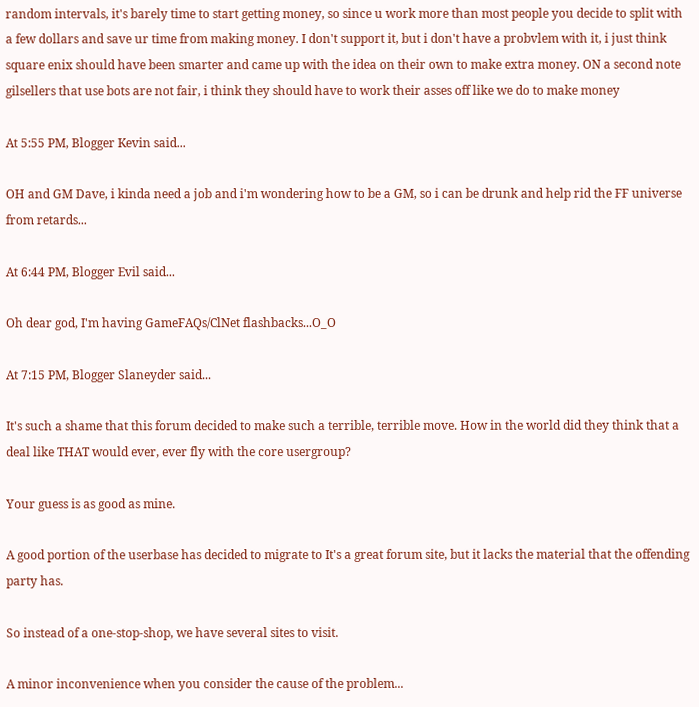random intervals, it's barely time to start getting money, so since u work more than most people you decide to split with a few dollars and save ur time from making money. I don't support it, but i don't have a probvlem with it, i just think square enix should have been smarter and came up with the idea on their own to make extra money. ON a second note gilsellers that use bots are not fair, i think they should have to work their asses off like we do to make money

At 5:55 PM, Blogger Kevin said...

OH and GM Dave, i kinda need a job and i'm wondering how to be a GM, so i can be drunk and help rid the FF universe from retards...

At 6:44 PM, Blogger Evil said...

Oh dear god, I'm having GameFAQs/ClNet flashbacks...O_O

At 7:15 PM, Blogger Slaneyder said...

It's such a shame that this forum decided to make such a terrible, terrible move. How in the world did they think that a deal like THAT would ever, ever fly with the core usergroup?

Your guess is as good as mine.

A good portion of the userbase has decided to migrate to It's a great forum site, but it lacks the material that the offending party has.

So instead of a one-stop-shop, we have several sites to visit.

A minor inconvenience when you consider the cause of the problem...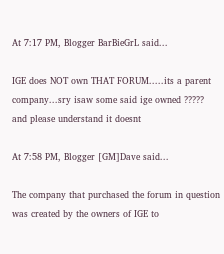At 7:17 PM, Blogger BarBieGrL said...

IGE does NOT own THAT FORUM.....its a parent company...sry isaw some said ige owned ????? and please understand it doesnt

At 7:58 PM, Blogger [GM]Dave said...

The company that purchased the forum in question was created by the owners of IGE to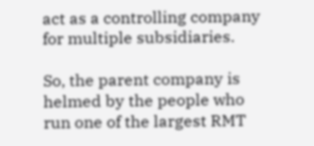act as a controlling company for multiple subsidiaries.

So, the parent company is helmed by the people who run one of the largest RMT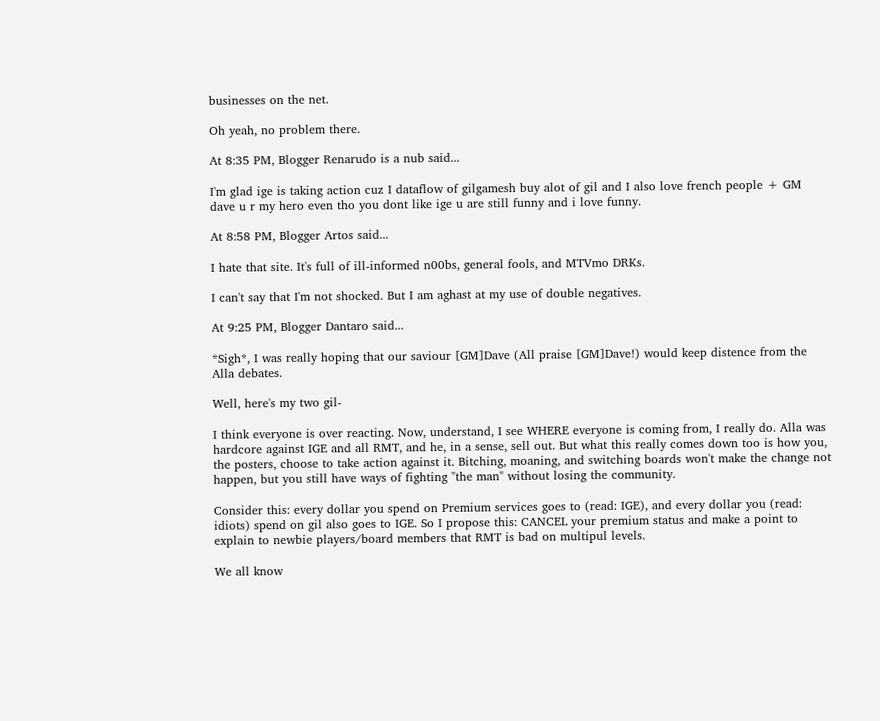businesses on the net.

Oh yeah, no problem there.

At 8:35 PM, Blogger Renarudo is a nub said...

I'm glad ige is taking action cuz I dataflow of gilgamesh buy alot of gil and I also love french people + GM dave u r my hero even tho you dont like ige u are still funny and i love funny.

At 8:58 PM, Blogger Artos said...

I hate that site. It's full of ill-informed n00bs, general fools, and MTVmo DRKs.

I can't say that I'm not shocked. But I am aghast at my use of double negatives.

At 9:25 PM, Blogger Dantaro said...

*Sigh*, I was really hoping that our saviour [GM]Dave (All praise [GM]Dave!) would keep distence from the Alla debates.

Well, here's my two gil-

I think everyone is over reacting. Now, understand, I see WHERE everyone is coming from, I really do. Alla was hardcore against IGE and all RMT, and he, in a sense, sell out. But what this really comes down too is how you, the posters, choose to take action against it. Bitching, moaning, and switching boards won't make the change not happen, but you still have ways of fighting "the man" without losing the community.

Consider this: every dollar you spend on Premium services goes to (read: IGE), and every dollar you (read: idiots) spend on gil also goes to IGE. So I propose this: CANCEL your premium status and make a point to explain to newbie players/board members that RMT is bad on multipul levels.

We all know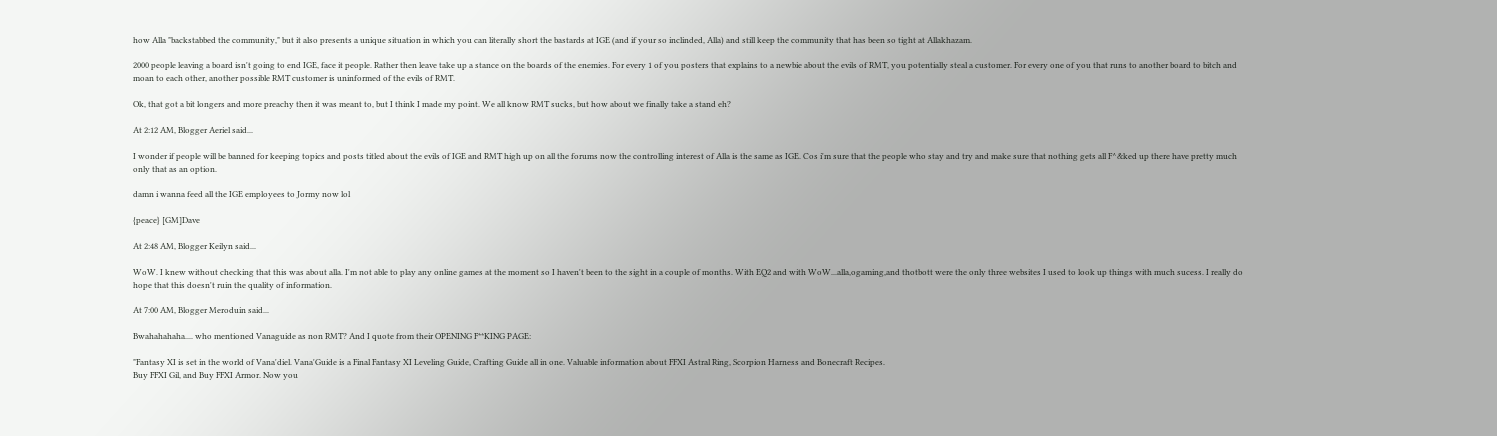how Alla "backstabbed the community," but it also presents a unique situation in which you can literally short the bastards at IGE (and if your so inclinded, Alla) and still keep the community that has been so tight at Allakhazam.

2000 people leaving a board isn't going to end IGE, face it people. Rather then leave take up a stance on the boards of the enemies. For every 1 of you posters that explains to a newbie about the evils of RMT, you potentially steal a customer. For every one of you that runs to another board to bitch and moan to each other, another possible RMT customer is uninformed of the evils of RMT.

Ok, that got a bit longers and more preachy then it was meant to, but I think I made my point. We all know RMT sucks, but how about we finally take a stand eh?

At 2:12 AM, Blogger Aeriel said...

I wonder if people will be banned for keeping topics and posts titled about the evils of IGE and RMT high up on all the forums now the controlling interest of Alla is the same as IGE. Cos i'm sure that the people who stay and try and make sure that nothing gets all F^&ked up there have pretty much only that as an option.

damn i wanna feed all the IGE employees to Jormy now lol

{peace} [GM]Dave

At 2:48 AM, Blogger Keilyn said...

WoW. I knew without checking that this was about alla. I'm not able to play any online games at the moment so I haven't been to the sight in a couple of months. With EQ2 and with WoW...alla,ogaming,and thotbott were the only three websites I used to look up things with much sucess. I really do hope that this doesn't ruin the quality of information.

At 7:00 AM, Blogger Meroduin said...

Bwahahahaha.... who mentioned Vanaguide as non RMT? And I quote from their OPENING F**KING PAGE:

"Fantasy XI is set in the world of Vana'diel. Vana'Guide is a Final Fantasy XI Leveling Guide, Crafting Guide all in one. Valuable information about FFXI Astral Ring, Scorpion Harness and Bonecraft Recipes.
Buy FFXI Gil, and Buy FFXI Armor. Now you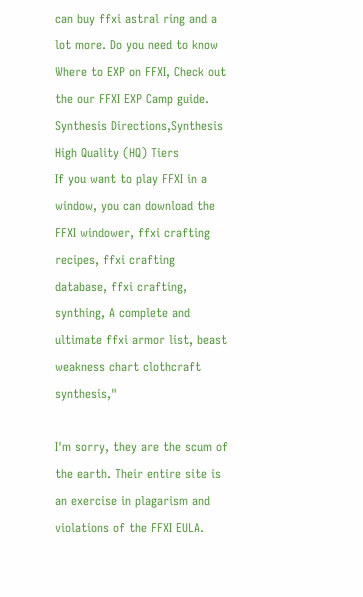can buy ffxi astral ring and a lot more. Do you need to know Where to EXP on FFXI, Check out the our FFXI EXP Camp guide. Synthesis Directions,Synthesis High Quality (HQ) Tiers
If you want to play FFXI in a window, you can download the FFXI windower, ffxi crafting recipes, ffxi crafting database, ffxi crafting, synthing, A complete and ultimate ffxi armor list, beast weakness chart clothcraft synthesis,"

I'm sorry, they are the scum of the earth. Their entire site is an exercise in plagarism and violations of the FFXI EULA.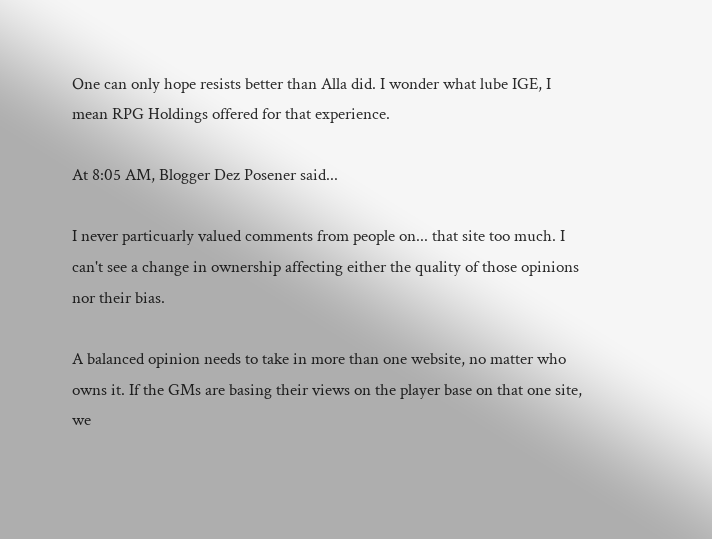One can only hope resists better than Alla did. I wonder what lube IGE, I mean RPG Holdings offered for that experience.

At 8:05 AM, Blogger Dez Posener said...

I never particuarly valued comments from people on... that site too much. I can't see a change in ownership affecting either the quality of those opinions nor their bias.

A balanced opinion needs to take in more than one website, no matter who owns it. If the GMs are basing their views on the player base on that one site, we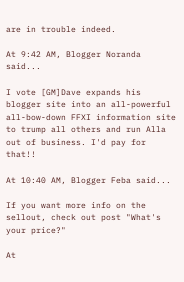are in trouble indeed.

At 9:42 AM, Blogger Noranda said...

I vote [GM]Dave expands his blogger site into an all-powerful all-bow-down FFXI information site to trump all others and run Alla out of business. I'd pay for that!!

At 10:40 AM, Blogger Feba said...

If you want more info on the sellout, check out post "What's your price?"

At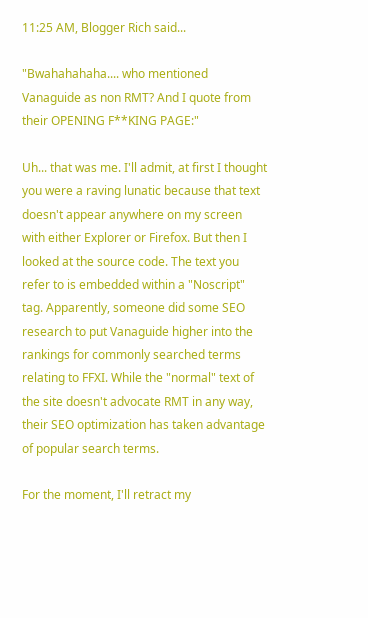11:25 AM, Blogger Rich said...

"Bwahahahaha.... who mentioned Vanaguide as non RMT? And I quote from their OPENING F**KING PAGE:"

Uh... that was me. I'll admit, at first I thought you were a raving lunatic because that text doesn't appear anywhere on my screen with either Explorer or Firefox. But then I looked at the source code. The text you refer to is embedded within a "Noscript" tag. Apparently, someone did some SEO research to put Vanaguide higher into the rankings for commonly searched terms relating to FFXI. While the "normal" text of the site doesn't advocate RMT in any way, their SEO optimization has taken advantage of popular search terms.

For the moment, I'll retract my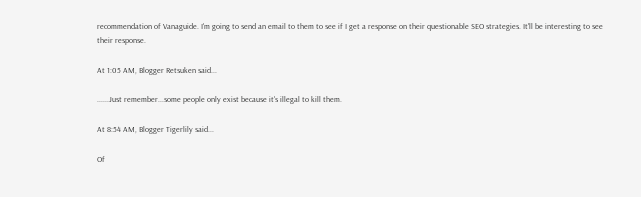recommendation of Vanaguide. I'm going to send an email to them to see if I get a response on their questionable SEO strategies. It'll be interesting to see their response.

At 1:05 AM, Blogger Retsuken said...

......Just remember...some people only exist because it's illegal to kill them.

At 8:54 AM, Blogger Tigerlily said...

Of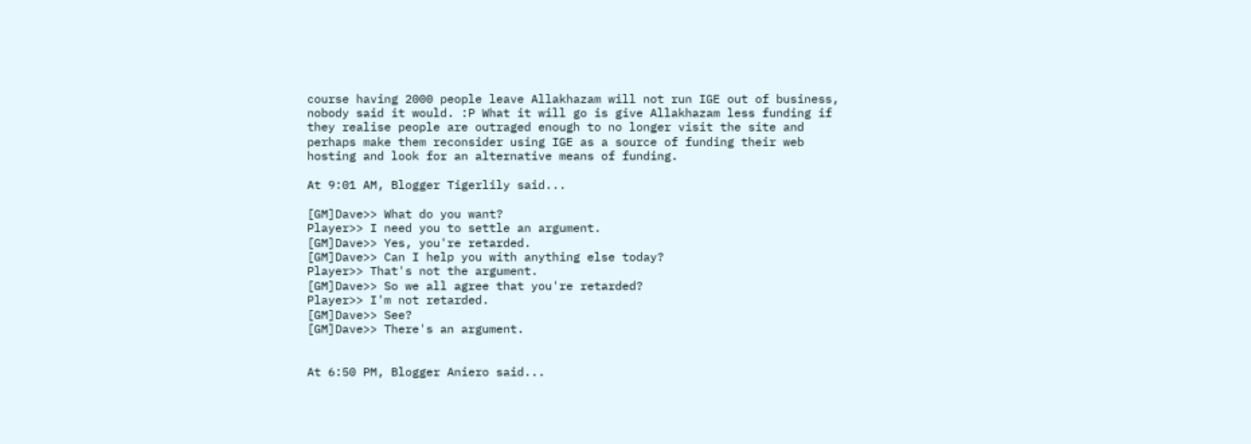course having 2000 people leave Allakhazam will not run IGE out of business, nobody said it would. :P What it will go is give Allakhazam less funding if they realise people are outraged enough to no longer visit the site and perhaps make them reconsider using IGE as a source of funding their web hosting and look for an alternative means of funding.

At 9:01 AM, Blogger Tigerlily said...

[GM]Dave>> What do you want?
Player>> I need you to settle an argument.
[GM]Dave>> Yes, you're retarded.
[GM]Dave>> Can I help you with anything else today?
Player>> That's not the argument.
[GM]Dave>> So we all agree that you're retarded?
Player>> I'm not retarded.
[GM]Dave>> See?
[GM]Dave>> There's an argument.


At 6:50 PM, Blogger Aniero said...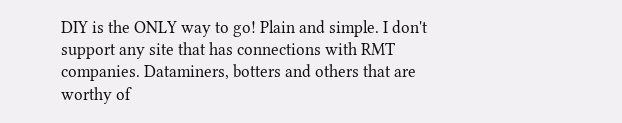DIY is the ONLY way to go! Plain and simple. I don't support any site that has connections with RMT companies. Dataminers, botters and others that are worthy of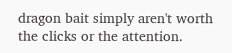dragon bait simply aren't worth the clicks or the attention.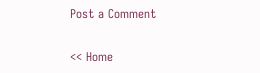Post a Comment

<< Home